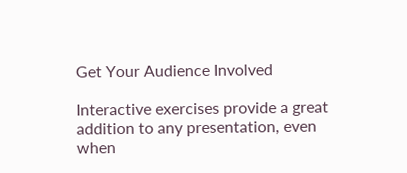Get Your Audience Involved

Interactive exercises provide a great addition to any presentation, even when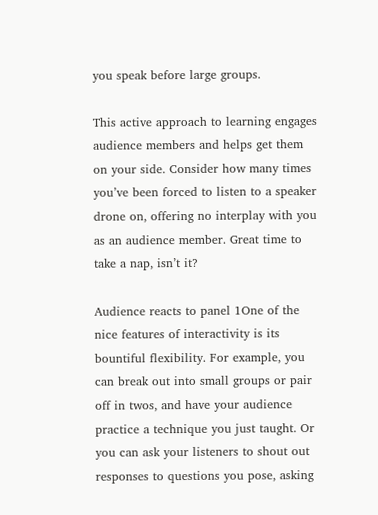you speak before large groups.

This active approach to learning engages audience members and helps get them on your side. Consider how many times you’ve been forced to listen to a speaker drone on, offering no interplay with you as an audience member. Great time to take a nap, isn’t it?

Audience reacts to panel 1One of the nice features of interactivity is its bountiful flexibility. For example, you can break out into small groups or pair off in twos, and have your audience practice a technique you just taught. Or you can ask your listeners to shout out responses to questions you pose, asking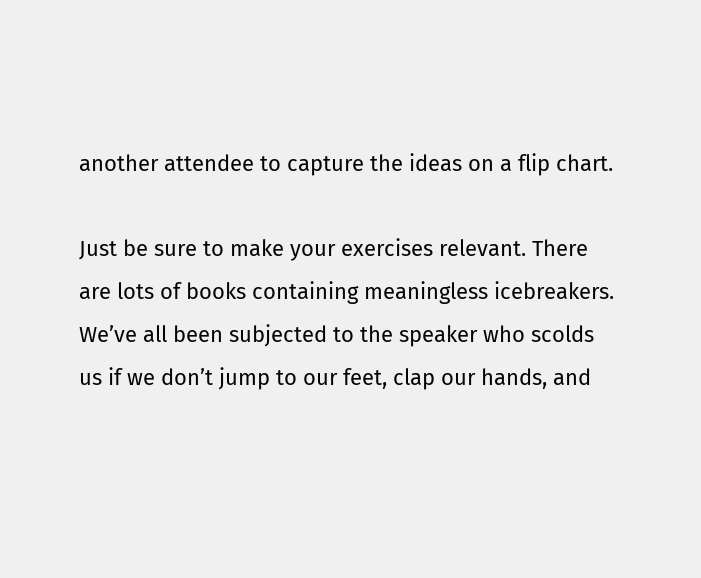another attendee to capture the ideas on a flip chart.

Just be sure to make your exercises relevant. There are lots of books containing meaningless icebreakers. We’ve all been subjected to the speaker who scolds us if we don’t jump to our feet, clap our hands, and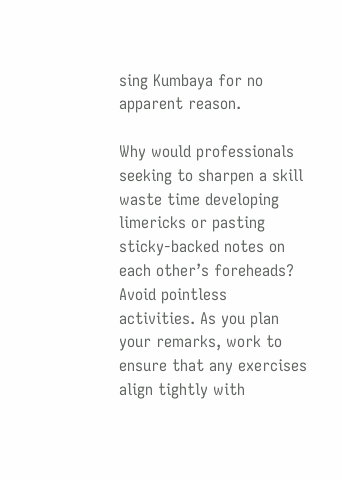sing Kumbaya for no apparent reason.

Why would professionals seeking to sharpen a skill waste time developing limericks or pasting sticky-backed notes on each other’s foreheads? Avoid pointless activities. As you plan your remarks, work to ensure that any exercises align tightly with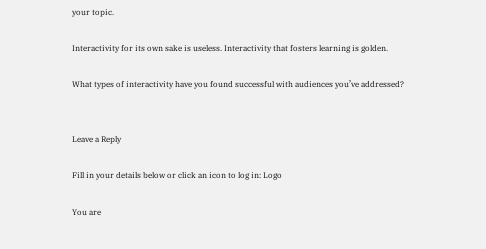your topic.

Interactivity for its own sake is useless. Interactivity that fosters learning is golden.

What types of interactivity have you found successful with audiences you’ve addressed?


Leave a Reply

Fill in your details below or click an icon to log in: Logo

You are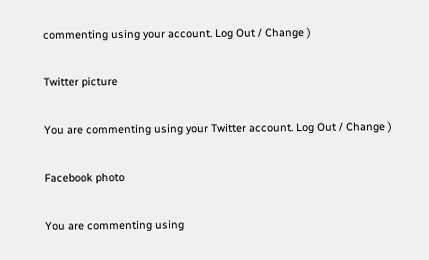commenting using your account. Log Out / Change )

Twitter picture

You are commenting using your Twitter account. Log Out / Change )

Facebook photo

You are commenting using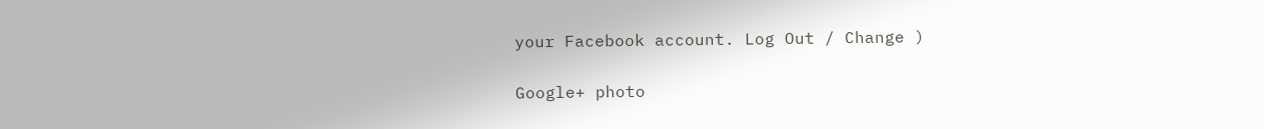your Facebook account. Log Out / Change )

Google+ photo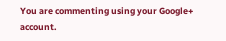You are commenting using your Google+ account.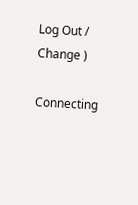Log Out / Change )

Connecting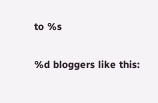to %s

%d bloggers like this: